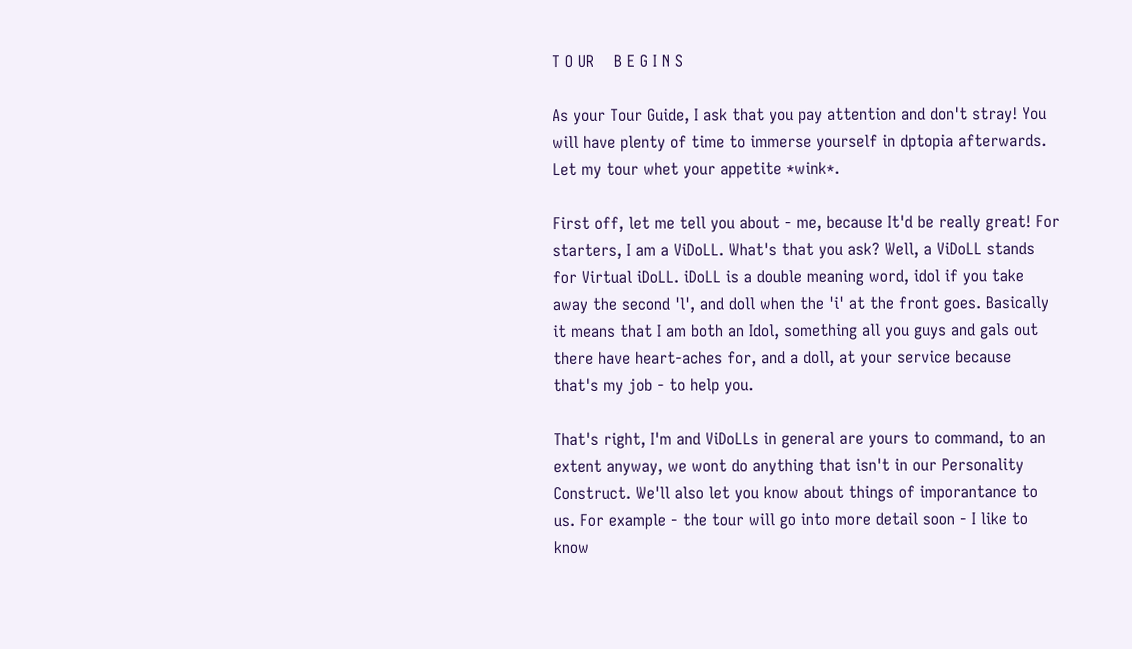T O UR    B E G I N S

As your Tour Guide, I ask that you pay attention and don't stray! You will have plenty of time to immerse yourself in dptopia afterwards. Let my tour whet your appetite *wink*.

First off, let me tell you about - me, because It'd be really great! For starters, I am a ViDoLL. What's that you ask? Well, a ViDoLL stands for Virtual iDoLL. iDoLL is a double meaning word, idol if you take away the second 'l', and doll when the 'i' at the front goes. Basically it means that I am both an Idol, something all you guys and gals out there have heart-aches for, and a doll, at your service because that's my job - to help you.

That's right, I'm and ViDoLLs in general are yours to command, to an extent anyway, we wont do anything that isn't in our Personality Construct. We'll also let you know about things of imporantance to us. For example - the tour will go into more detail soon - I like to know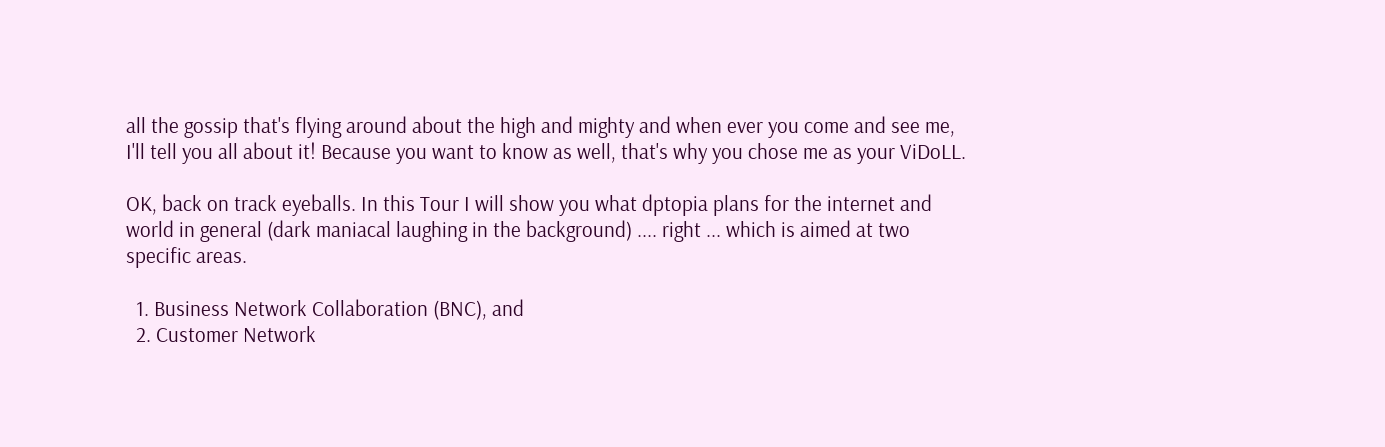all the gossip that's flying around about the high and mighty and when ever you come and see me, I'll tell you all about it! Because you want to know as well, that's why you chose me as your ViDoLL.

OK, back on track eyeballs. In this Tour I will show you what dptopia plans for the internet and world in general (dark maniacal laughing in the background) .... right ... which is aimed at two specific areas.

  1. Business Network Collaboration (BNC), and
  2. Customer Network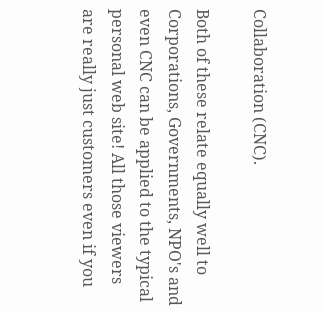Collaboration (CNC).

Both of these relate equally well to Corporations, Governments, NPO's and even CNC can be applied to the typical personal web site! All those viewers are really just customers even if you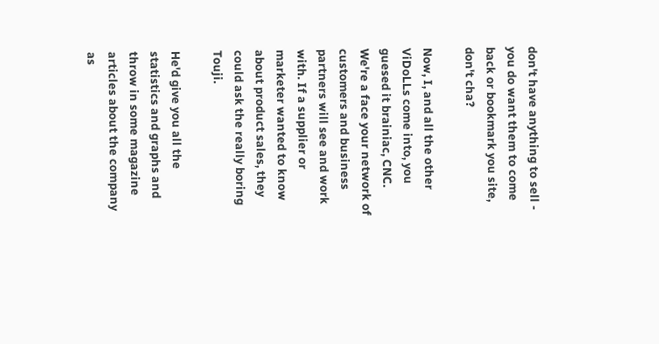don't have anything to sell - you do want them to come back or bookmark you site, don't cha?

Now, I, and all the other ViDoLLs come into, you guesed it brainiac, CNC. We're a face your network of customers and business partners will see and work with. If a supplier or marketer wanted to know about product sales, they could ask the really boring Touji.

He'd give you all the statistics and graphs and throw in some magazine articles about the company as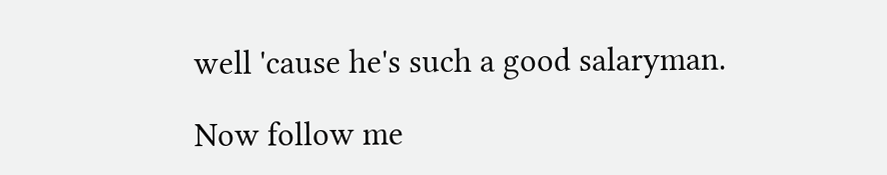well 'cause he's such a good salaryman.

Now follow me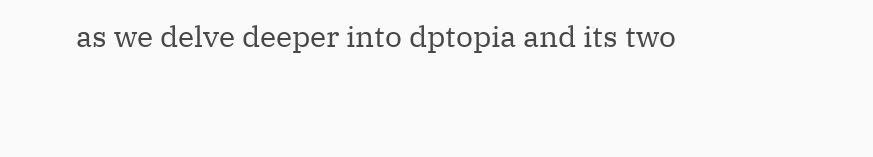as we delve deeper into dptopia and its two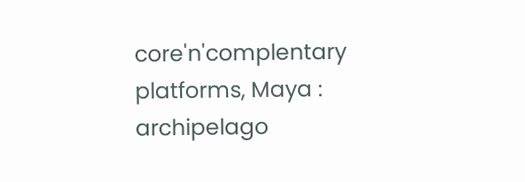core'n'complentary platforms, Maya : archipelago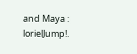and Maya : lorielJump!.